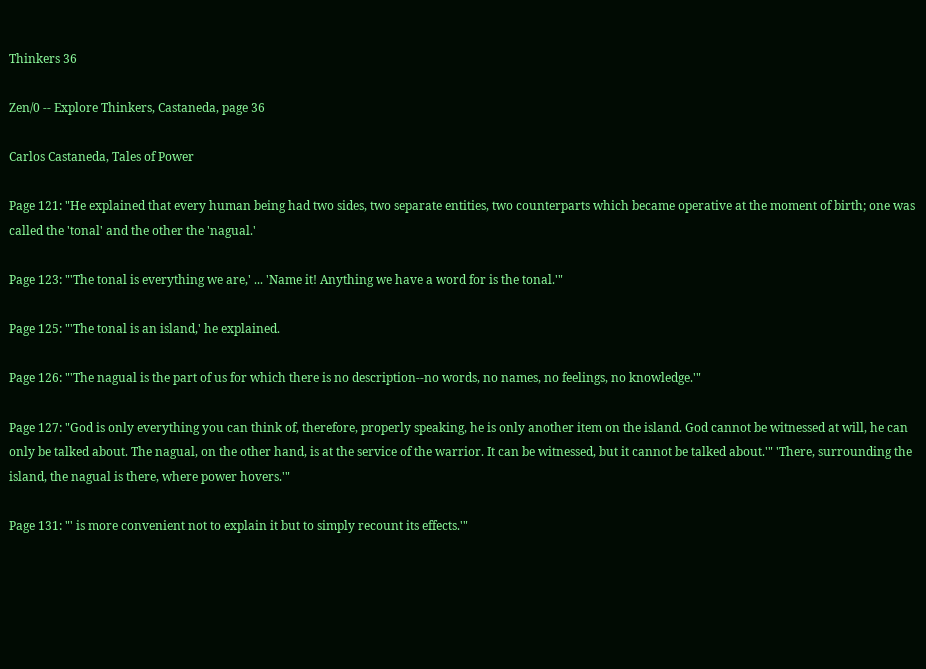Thinkers 36

Zen/0 -- Explore Thinkers, Castaneda, page 36

Carlos Castaneda, Tales of Power

Page 121: "He explained that every human being had two sides, two separate entities, two counterparts which became operative at the moment of birth; one was called the 'tonal' and the other the 'nagual.'

Page 123: "'The tonal is everything we are,' ... 'Name it! Anything we have a word for is the tonal.'"

Page 125: "'The tonal is an island,' he explained.

Page 126: "'The nagual is the part of us for which there is no description--no words, no names, no feelings, no knowledge.'"

Page 127: "God is only everything you can think of, therefore, properly speaking, he is only another item on the island. God cannot be witnessed at will, he can only be talked about. The nagual, on the other hand, is at the service of the warrior. It can be witnessed, but it cannot be talked about.'" 'There, surrounding the island, the nagual is there, where power hovers.'"

Page 131: "' is more convenient not to explain it but to simply recount its effects.'"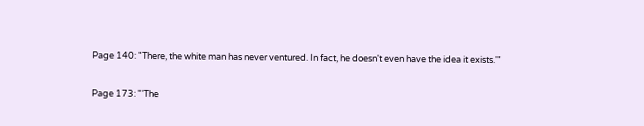Page 140: "There, the white man has never ventured. In fact, he doesn't even have the idea it exists.'"

Page 173: "'The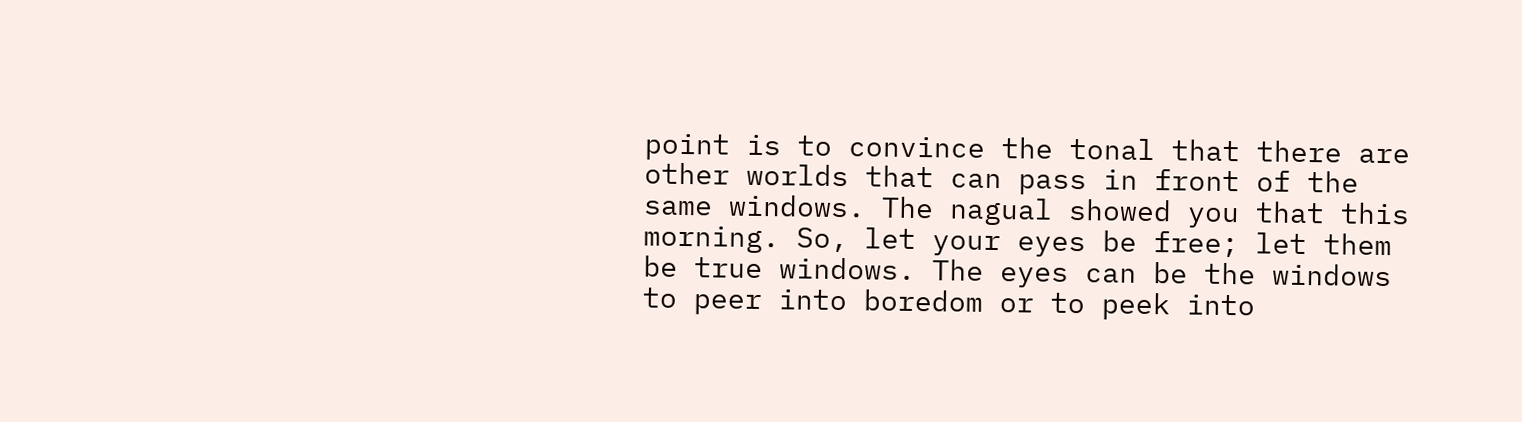point is to convince the tonal that there are other worlds that can pass in front of the same windows. The nagual showed you that this morning. So, let your eyes be free; let them be true windows. The eyes can be the windows to peer into boredom or to peek into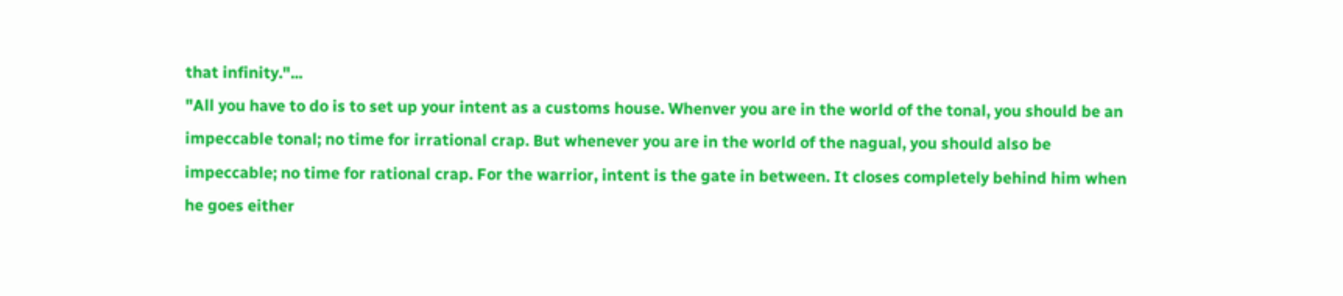that infinity."...
"All you have to do is to set up your intent as a customs house. Whenver you are in the world of the tonal, you should be an impeccable tonal; no time for irrational crap. But whenever you are in the world of the nagual, you should also be impeccable; no time for rational crap. For the warrior, intent is the gate in between. It closes completely behind him when he goes either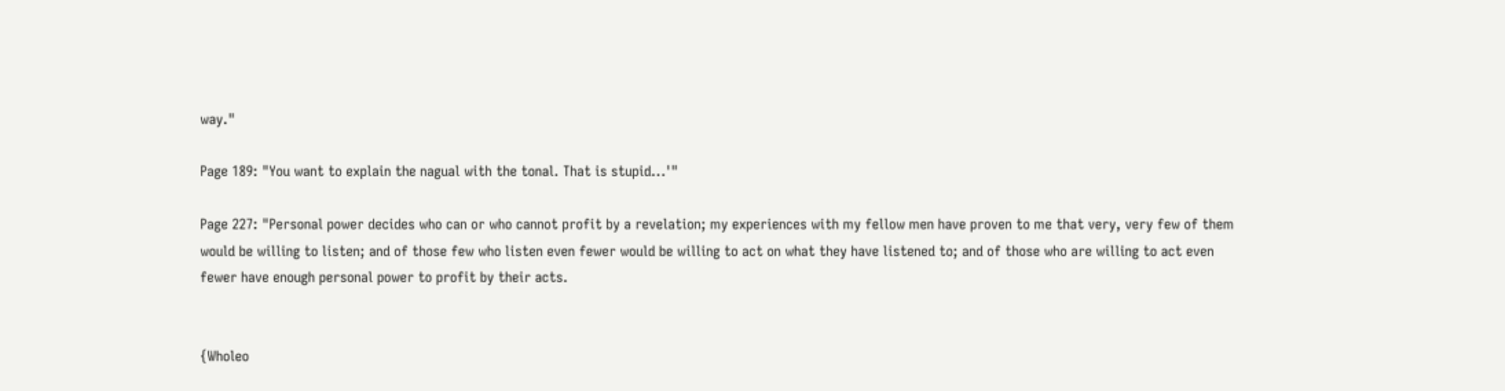way."

Page 189: "You want to explain the nagual with the tonal. That is stupid...'"

Page 227: "Personal power decides who can or who cannot profit by a revelation; my experiences with my fellow men have proven to me that very, very few of them would be willing to listen; and of those few who listen even fewer would be willing to act on what they have listened to; and of those who are willing to act even fewer have enough personal power to profit by their acts.


{Wholeo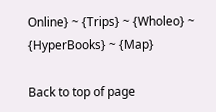Online} ~ {Trips} ~ {Wholeo} ~ {HyperBooks} ~ {Map}

Back to top of page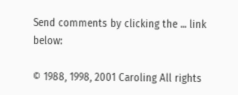Send comments by clicking the ... link below:

© 1988, 1998, 2001 Caroling All rights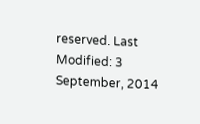reserved. Last Modified: 3 September, 2014